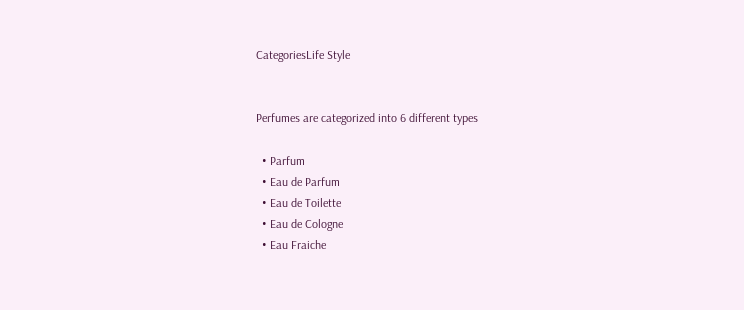CategoriesLife Style


Perfumes are categorized into 6 different types

  • Parfum
  • Eau de Parfum
  • Eau de Toilette
  • Eau de Cologne
  • Eau Fraiche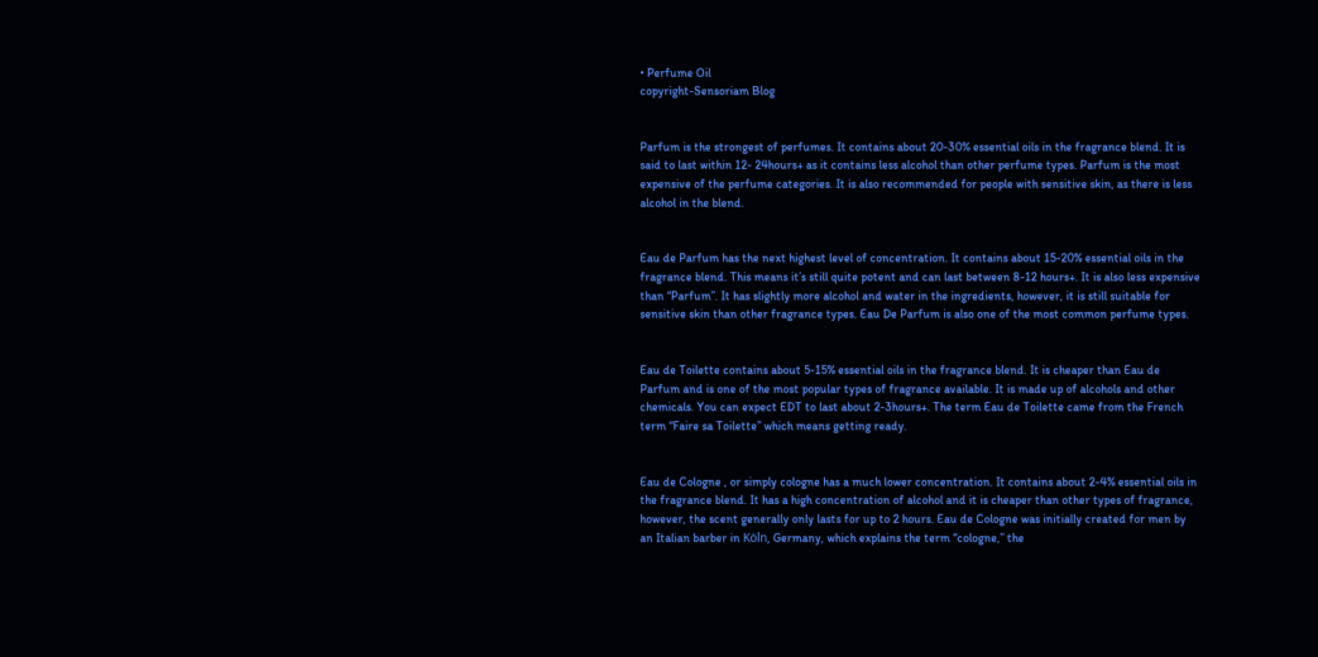• Perfume Oil
copyright-Sensoriam Blog


Parfum is the strongest of perfumes. It contains about 20-30% essential oils in the fragrance blend. It is said to last within 12- 24hours+ as it contains less alcohol than other perfume types. Parfum is the most expensive of the perfume categories. It is also recommended for people with sensitive skin, as there is less alcohol in the blend.


Eau de Parfum has the next highest level of concentration. It contains about 15-20% essential oils in the fragrance blend. This means it’s still quite potent and can last between 8-12 hours+. It is also less expensive than “Parfum”. It has slightly more alcohol and water in the ingredients, however, it is still suitable for sensitive skin than other fragrance types. Eau De Parfum is also one of the most common perfume types.


Eau de Toilette contains about 5-15% essential oils in the fragrance blend. It is cheaper than Eau de Parfum and is one of the most popular types of fragrance available. It is made up of alcohols and other chemicals. You can expect EDT to last about 2-3hours+. The term Eau de Toilette came from the French term “Faire sa Toilette” which means getting ready.


Eau de Cologne , or simply cologne has a much lower concentration. It contains about 2-4% essential oils in the fragrance blend. It has a high concentration of alcohol and it is cheaper than other types of fragrance, however, the scent generally only lasts for up to 2 hours. Eau de Cologne was initially created for men by an Italian barber in Köln, Germany, which explains the term “cologne,” the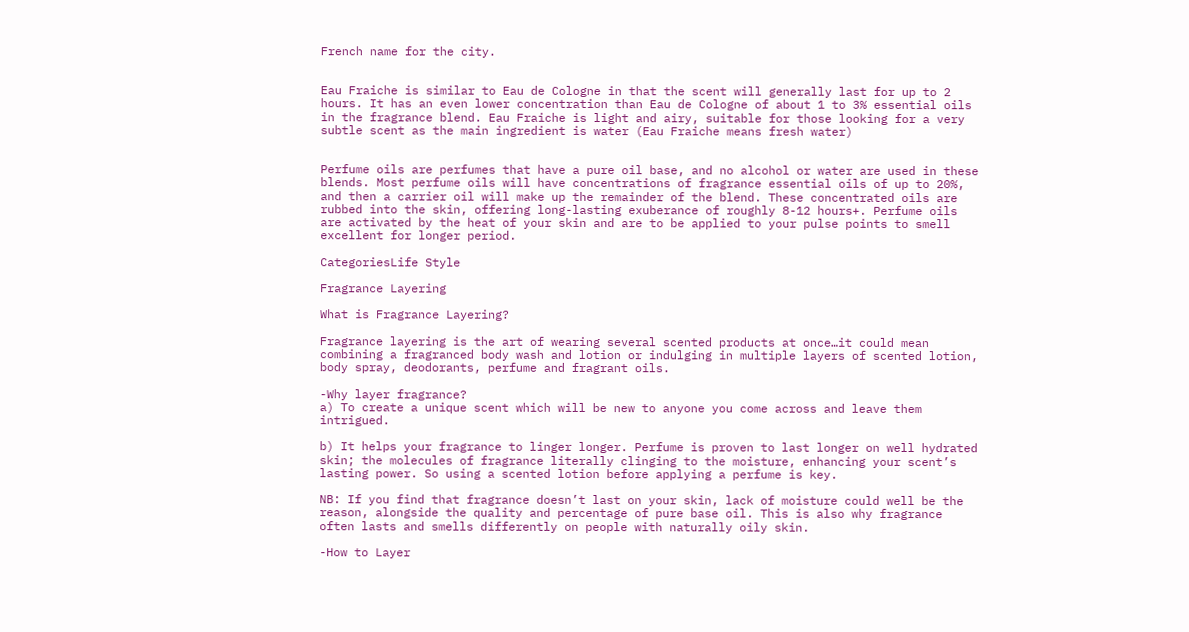French name for the city.


Eau Fraiche is similar to Eau de Cologne in that the scent will generally last for up to 2 hours. It has an even lower concentration than Eau de Cologne of about 1 to 3% essential oils in the fragrance blend. Eau Fraiche is light and airy, suitable for those looking for a very subtle scent as the main ingredient is water (Eau Fraiche means fresh water)


Perfume oils are perfumes that have a pure oil base, and no alcohol or water are used in these blends. Most perfume oils will have concentrations of fragrance essential oils of up to 20%, and then a carrier oil will make up the remainder of the blend. These concentrated oils are rubbed into the skin, offering long-lasting exuberance of roughly 8-12 hours+. Perfume oils are activated by the heat of your skin and are to be applied to your pulse points to smell excellent for longer period.

CategoriesLife Style

Fragrance Layering

What is Fragrance Layering?

Fragrance layering is the art of wearing several scented products at once…it could mean combining a fragranced body wash and lotion or indulging in multiple layers of scented lotion, body spray, deodorants, perfume and fragrant oils.

-Why layer fragrance?
a) To create a unique scent which will be new to anyone you come across and leave them intrigued.

b) It helps your fragrance to linger longer. Perfume is proven to last longer on well hydrated skin; the molecules of fragrance literally clinging to the moisture, enhancing your scent’s lasting power. So using a scented lotion before applying a perfume is key.

NB: If you find that fragrance doesn’t last on your skin, lack of moisture could well be the reason, alongside the quality and percentage of pure base oil. This is also why fragrance often lasts and smells differently on people with naturally oily skin.

-How to Layer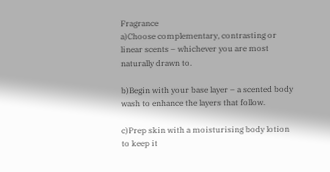Fragrance
a)Choose complementary, contrasting or linear scents – whichever you are most naturally drawn to.

b)Begin with your base layer – a scented body wash to enhance the layers that follow.

c)Prep skin with a moisturising body lotion to keep it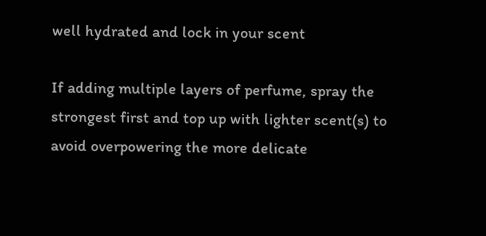well hydrated and lock in your scent

If adding multiple layers of perfume, spray the strongest first and top up with lighter scent(s) to avoid overpowering the more delicate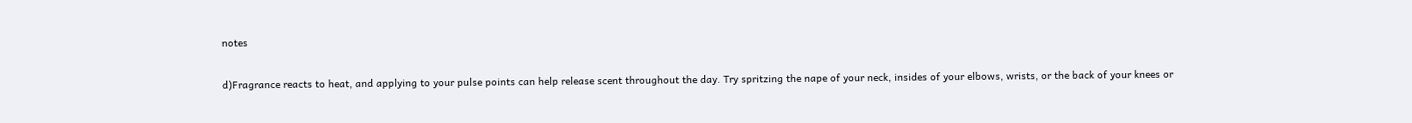notes

d)Fragrance reacts to heat, and applying to your pulse points can help release scent throughout the day. Try spritzing the nape of your neck, insides of your elbows, wrists, or the back of your knees or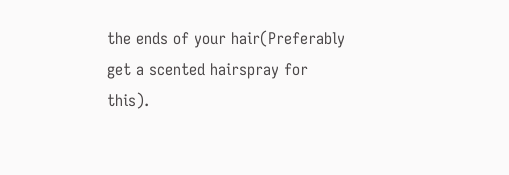the ends of your hair(Preferably get a scented hairspray for this).